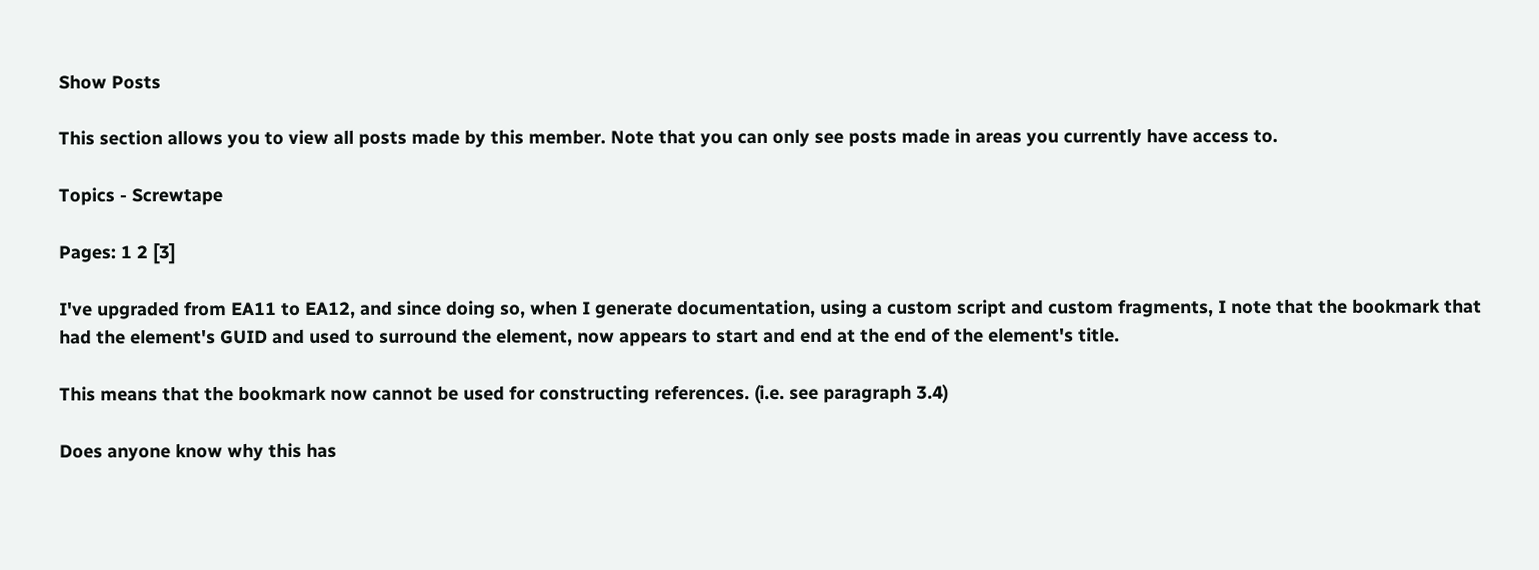Show Posts

This section allows you to view all posts made by this member. Note that you can only see posts made in areas you currently have access to.

Topics - Screwtape

Pages: 1 2 [3]

I've upgraded from EA11 to EA12, and since doing so, when I generate documentation, using a custom script and custom fragments, I note that the bookmark that had the element's GUID and used to surround the element, now appears to start and end at the end of the element's title.

This means that the bookmark now cannot be used for constructing references. (i.e. see paragraph 3.4)

Does anyone know why this has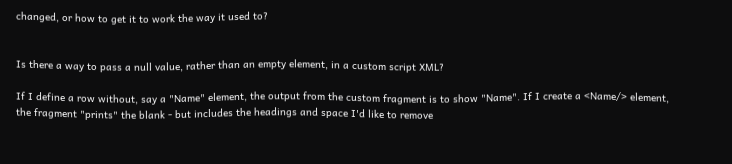changed, or how to get it to work the way it used to?


Is there a way to pass a null value, rather than an empty element, in a custom script XML?

If I define a row without, say a "Name" element, the output from the custom fragment is to show "Name". If I create a <Name/> element, the fragment "prints" the blank - but includes the headings and space I'd like to remove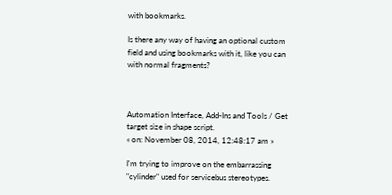with bookmarks.

Is there any way of having an optional custom field and using bookmarks with it, like you can with normal fragments?



Automation Interface, Add-Ins and Tools / Get target size in shape script.
« on: November 08, 2014, 12:48:17 am »

I'm trying to improve on the embarrassing "cylinder" used for servicebus stereotypes.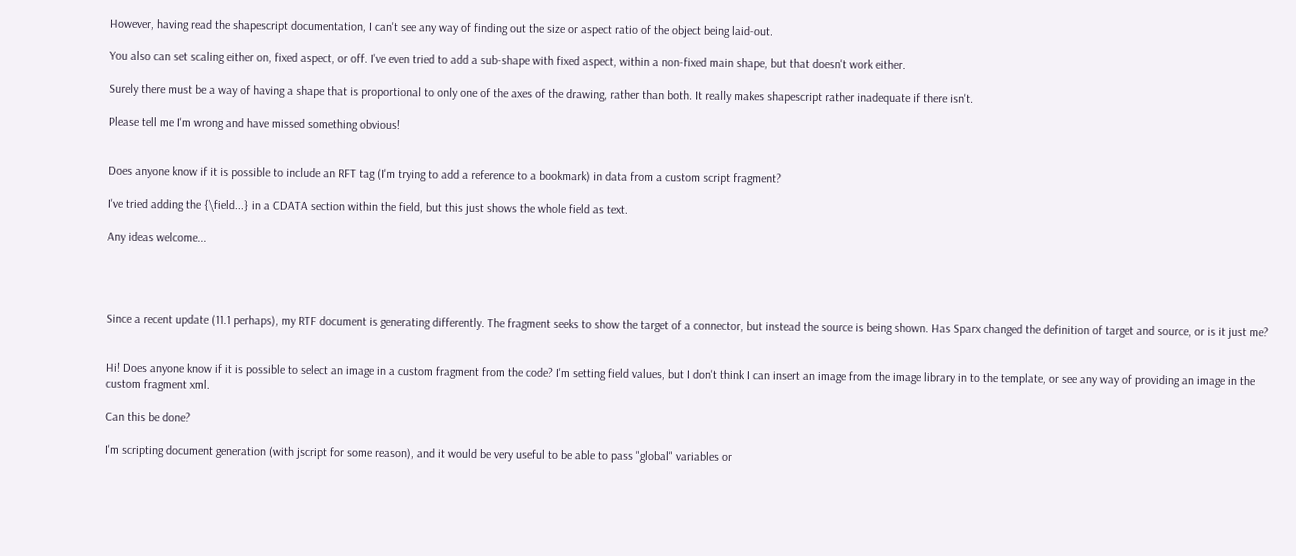However, having read the shapescript documentation, I can't see any way of finding out the size or aspect ratio of the object being laid-out.

You also can set scaling either on, fixed aspect, or off. I've even tried to add a sub-shape with fixed aspect, within a non-fixed main shape, but that doesn't work either.

Surely there must be a way of having a shape that is proportional to only one of the axes of the drawing, rather than both. It really makes shapescript rather inadequate if there isn't.

Please tell me I'm wrong and have missed something obvious!


Does anyone know if it is possible to include an RFT tag (I'm trying to add a reference to a bookmark) in data from a custom script fragment?

I've tried adding the {\field...} in a CDATA section within the field, but this just shows the whole field as text.

Any ideas welcome...




Since a recent update (11.1 perhaps), my RTF document is generating differently. The fragment seeks to show the target of a connector, but instead the source is being shown. Has Sparx changed the definition of target and source, or is it just me?


Hi! Does anyone know if it is possible to select an image in a custom fragment from the code? I'm setting field values, but I don't think I can insert an image from the image library in to the template, or see any way of providing an image in the custom fragment xml.

Can this be done?

I'm scripting document generation (with jscript for some reason), and it would be very useful to be able to pass "global" variables or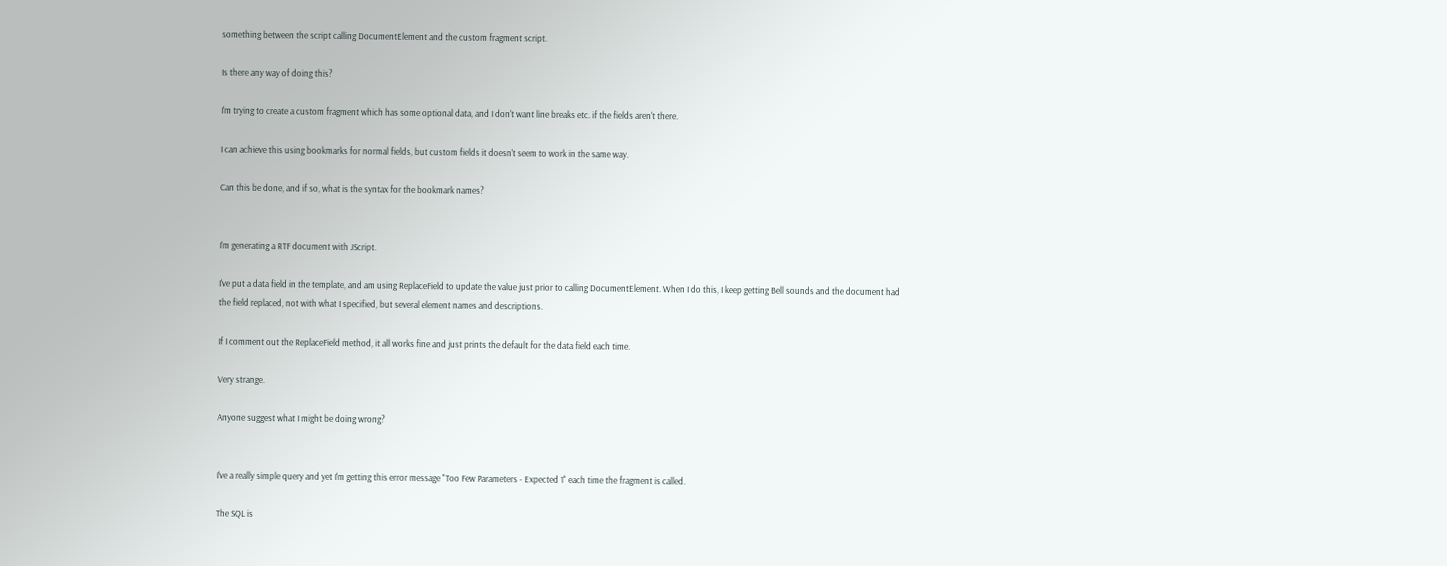something between the script calling DocumentElement and the custom fragment script.

Is there any way of doing this?

I'm trying to create a custom fragment which has some optional data, and I don't want line breaks etc. if the fields aren't there.

I can achieve this using bookmarks for normal fields, but custom fields it doesn't seem to work in the same way.

Can this be done, and if so, what is the syntax for the bookmark names?


I'm generating a RTF document with JScript.

I've put a data field in the template, and am using ReplaceField to update the value just prior to calling DocumentElement. When I do this, I keep getting Bell sounds and the document had the field replaced, not with what I specified, but several element names and descriptions.

If I comment out the ReplaceField method, it all works fine and just prints the default for the data field each time.

Very strange.

Anyone suggest what I might be doing wrong?


I've a really simple query and yet I'm getting this error message "Too Few Parameters - Expected 1" each time the fragment is called.

The SQL is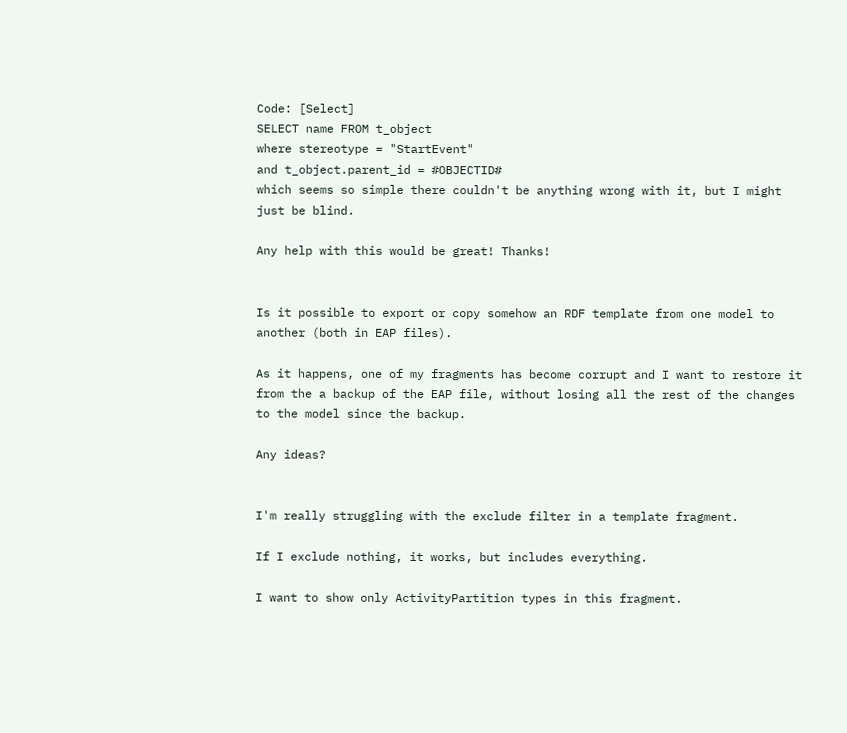Code: [Select]
SELECT name FROM t_object
where stereotype = "StartEvent"
and t_object.parent_id = #OBJECTID#
which seems so simple there couldn't be anything wrong with it, but I might just be blind.

Any help with this would be great! Thanks!


Is it possible to export or copy somehow an RDF template from one model to another (both in EAP files).

As it happens, one of my fragments has become corrupt and I want to restore it from the a backup of the EAP file, without losing all the rest of the changes to the model since the backup.

Any ideas?


I'm really struggling with the exclude filter in a template fragment.

If I exclude nothing, it works, but includes everything.

I want to show only ActivityPartition types in this fragment.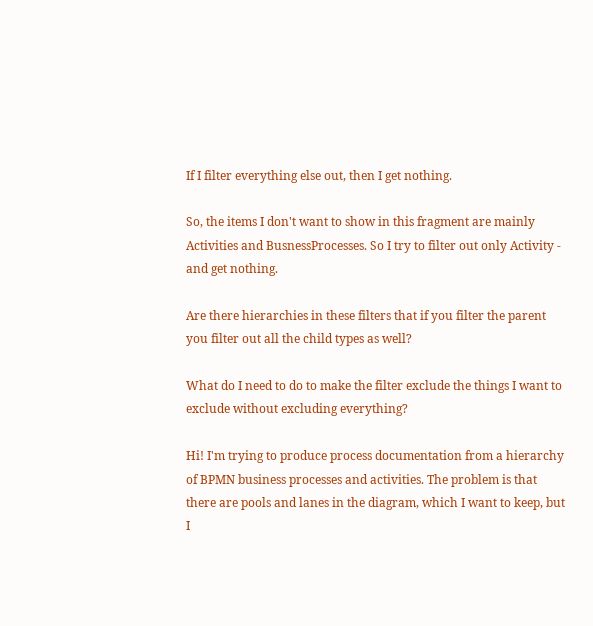If I filter everything else out, then I get nothing.

So, the items I don't want to show in this fragment are mainly Activities and BusnessProcesses. So I try to filter out only Activity - and get nothing.

Are there hierarchies in these filters that if you filter the parent you filter out all the child types as well?

What do I need to do to make the filter exclude the things I want to exclude without excluding everything?

Hi! I'm trying to produce process documentation from a hierarchy of BPMN business processes and activities. The problem is that there are pools and lanes in the diagram, which I want to keep, but I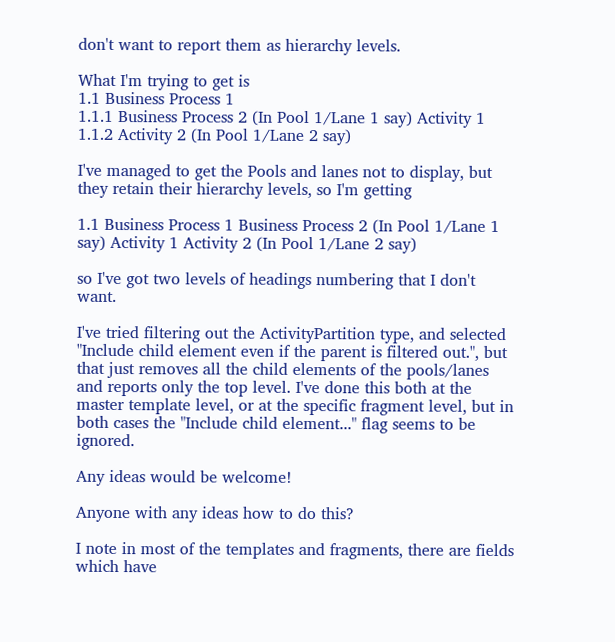don't want to report them as hierarchy levels.

What I'm trying to get is
1.1 Business Process 1
1.1.1 Business Process 2 (In Pool 1/Lane 1 say) Activity 1
1.1.2 Activity 2 (In Pool 1/Lane 2 say)

I've managed to get the Pools and lanes not to display, but they retain their hierarchy levels, so I'm getting

1.1 Business Process 1 Business Process 2 (In Pool 1/Lane 1 say) Activity 1 Activity 2 (In Pool 1/Lane 2 say)

so I've got two levels of headings numbering that I don't want.

I've tried filtering out the ActivityPartition type, and selected "Include child element even if the parent is filtered out.", but that just removes all the child elements of the pools/lanes and reports only the top level. I've done this both at the master template level, or at the specific fragment level, but in both cases the "Include child element..." flag seems to be ignored.

Any ideas would be welcome!

Anyone with any ideas how to do this?

I note in most of the templates and fragments, there are fields which have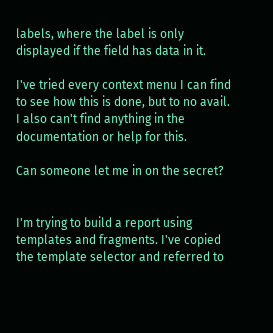labels, where the label is only displayed if the field has data in it.

I've tried every context menu I can find to see how this is done, but to no avail. I also can't find anything in the documentation or help for this.

Can someone let me in on the secret?


I'm trying to build a report using templates and fragments. I've copied the template selector and referred to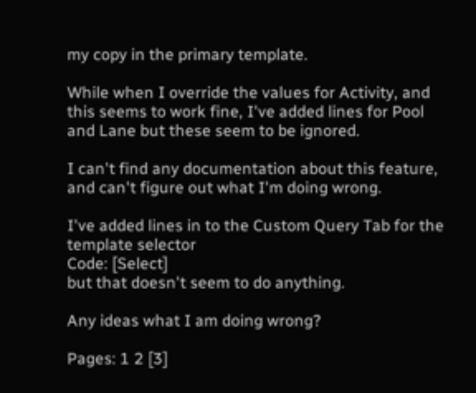my copy in the primary template.

While when I override the values for Activity, and this seems to work fine, I've added lines for Pool and Lane but these seem to be ignored.

I can't find any documentation about this feature, and can't figure out what I'm doing wrong.

I've added lines in to the Custom Query Tab for the template selector
Code: [Select]
but that doesn't seem to do anything.

Any ideas what I am doing wrong?

Pages: 1 2 [3]